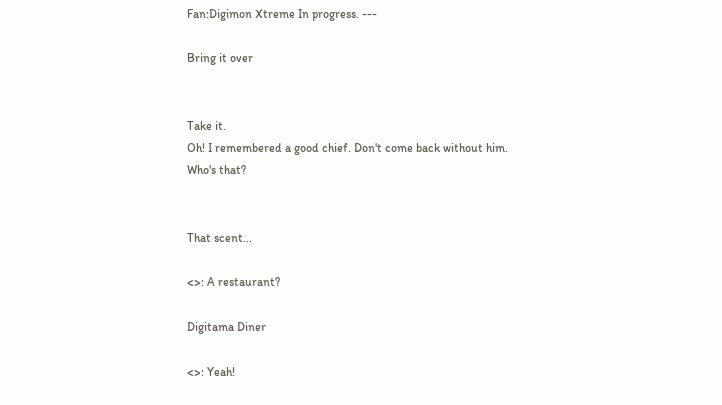Fan:Digimon Xtreme In progress. ---

Bring it over


Take it.
Oh! I remembered a good chief. Don't come back without him.
Who's that?


That scent...

<>: A restaurant?

Digitama Diner

<>: Yeah!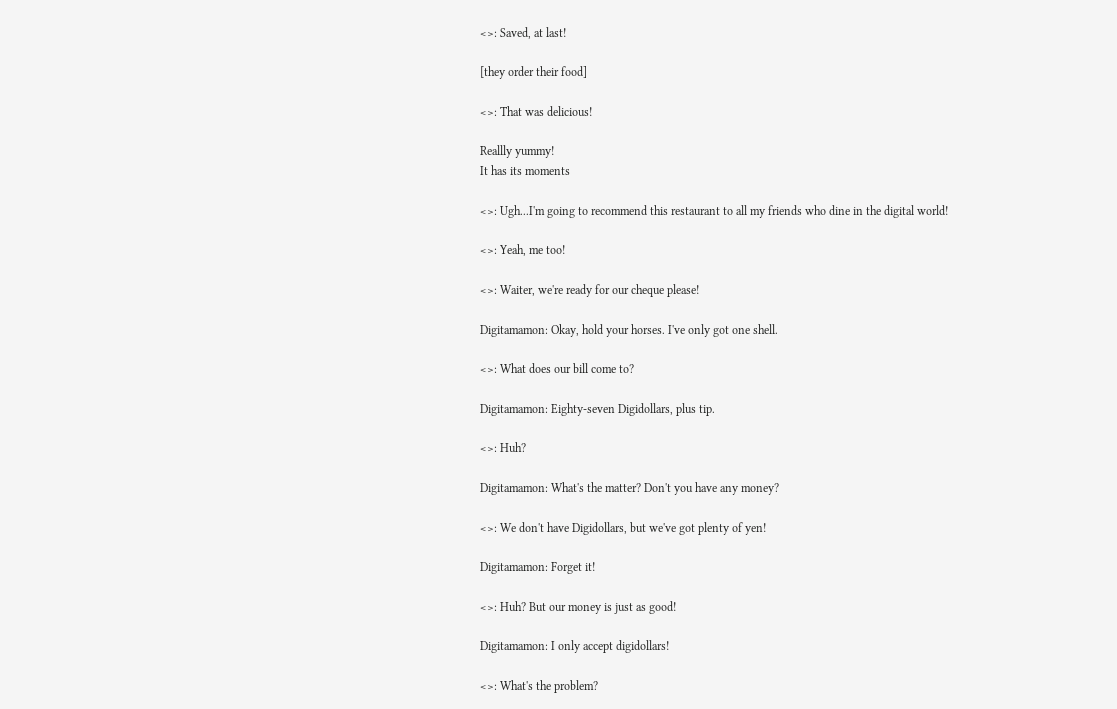<>: Saved, at last!

[they order their food]

<>: That was delicious!

Reallly yummy!
It has its moments

<>: Ugh...I'm going to recommend this restaurant to all my friends who dine in the digital world!

<>: Yeah, me too!

<>: Waiter, we're ready for our cheque please!

Digitamamon: Okay, hold your horses. I've only got one shell.

<>: What does our bill come to?

Digitamamon: Eighty-seven Digidollars, plus tip.

<>: Huh?

Digitamamon: What's the matter? Don't you have any money?

<>: We don't have Digidollars, but we've got plenty of yen!

Digitamamon: Forget it!

<>: Huh? But our money is just as good!

Digitamamon: I only accept digidollars!

<>: What's the problem?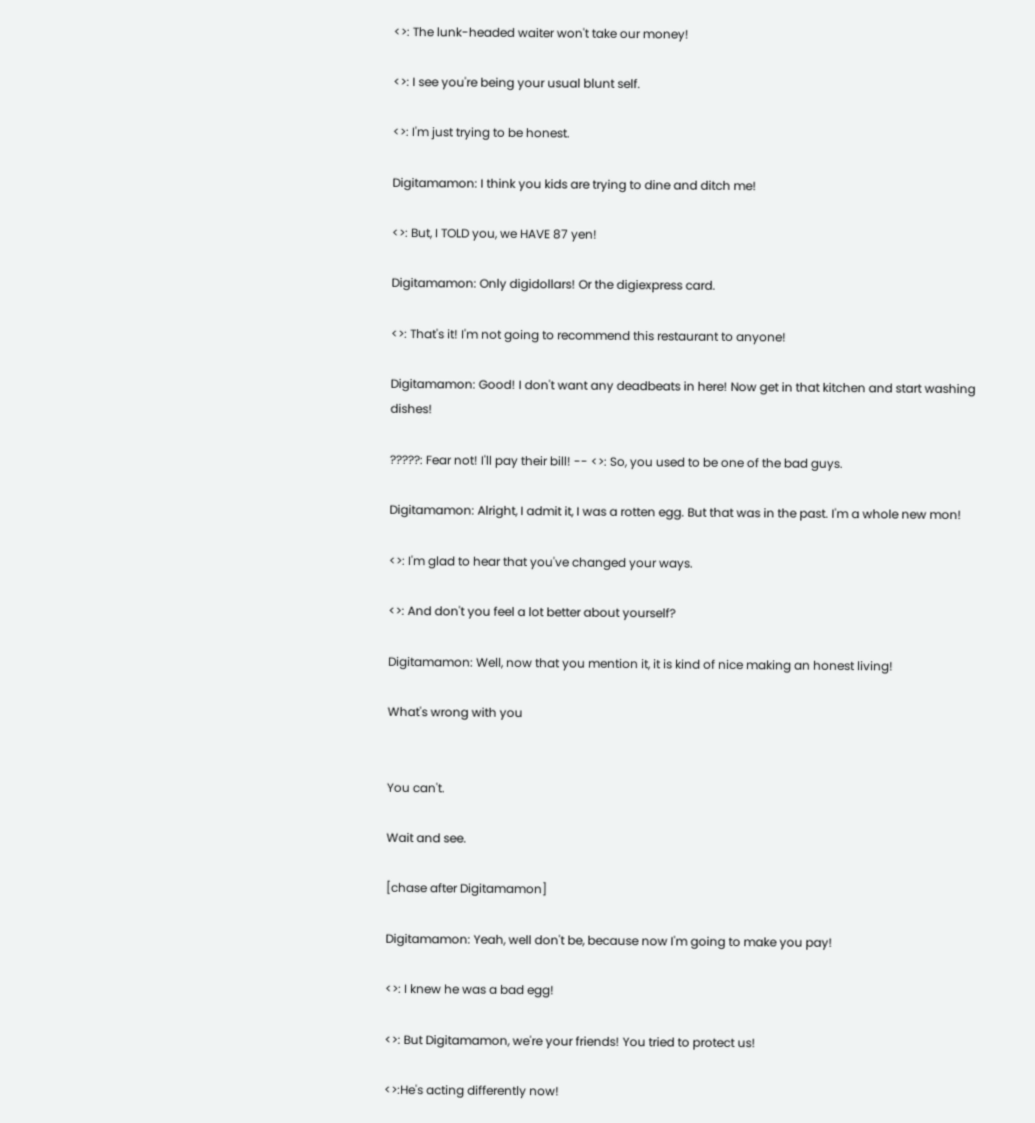<>: The lunk-headed waiter won't take our money!

<>: I see you're being your usual blunt self.

<>: I'm just trying to be honest.

Digitamamon: I think you kids are trying to dine and ditch me!

<>: But, I TOLD you, we HAVE 87 yen!

Digitamamon: Only digidollars! Or the digiexpress card.

<>: That's it! I'm not going to recommend this restaurant to anyone!

Digitamamon: Good! I don't want any deadbeats in here! Now get in that kitchen and start washing dishes!

?????: Fear not! I'll pay their bill! -- <>: So, you used to be one of the bad guys.

Digitamamon: Alright, I admit it, I was a rotten egg. But that was in the past. I'm a whole new mon!

<>: I'm glad to hear that you've changed your ways.

<>: And don't you feel a lot better about yourself?

Digitamamon: Well, now that you mention it, it is kind of nice making an honest living!

What's wrong with you


You can't.

Wait and see.

[chase after Digitamamon]

Digitamamon: Yeah, well don't be, because now I'm going to make you pay!

<>: I knew he was a bad egg!

<>: But Digitamamon, we're your friends! You tried to protect us!

<>:He's acting differently now!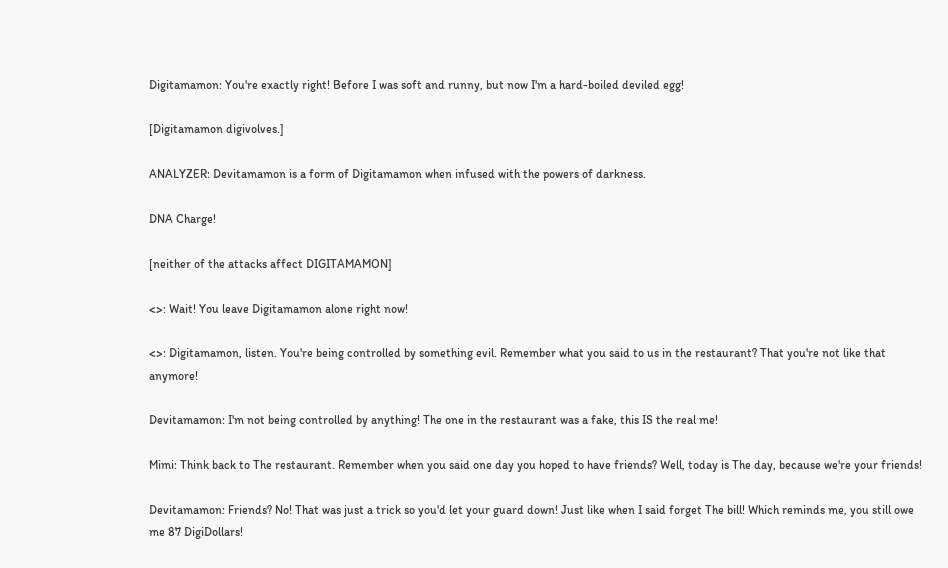Digitamamon: You're exactly right! Before I was soft and runny, but now I'm a hard-boiled deviled egg!

[Digitamamon digivolves.]

ANALYZER: Devitamamon is a form of Digitamamon when infused with the powers of darkness.

DNA Charge!

[neither of the attacks affect DIGITAMAMON]

<>: Wait! You leave Digitamamon alone right now!

<>: Digitamamon, listen. You're being controlled by something evil. Remember what you said to us in the restaurant? That you're not like that anymore!

Devitamamon: I'm not being controlled by anything! The one in the restaurant was a fake, this IS the real me!

Mimi: Think back to The restaurant. Remember when you said one day you hoped to have friends? Well, today is The day, because we're your friends!

Devitamamon: Friends? No! That was just a trick so you'd let your guard down! Just like when I said forget The bill! Which reminds me, you still owe me 87 DigiDollars!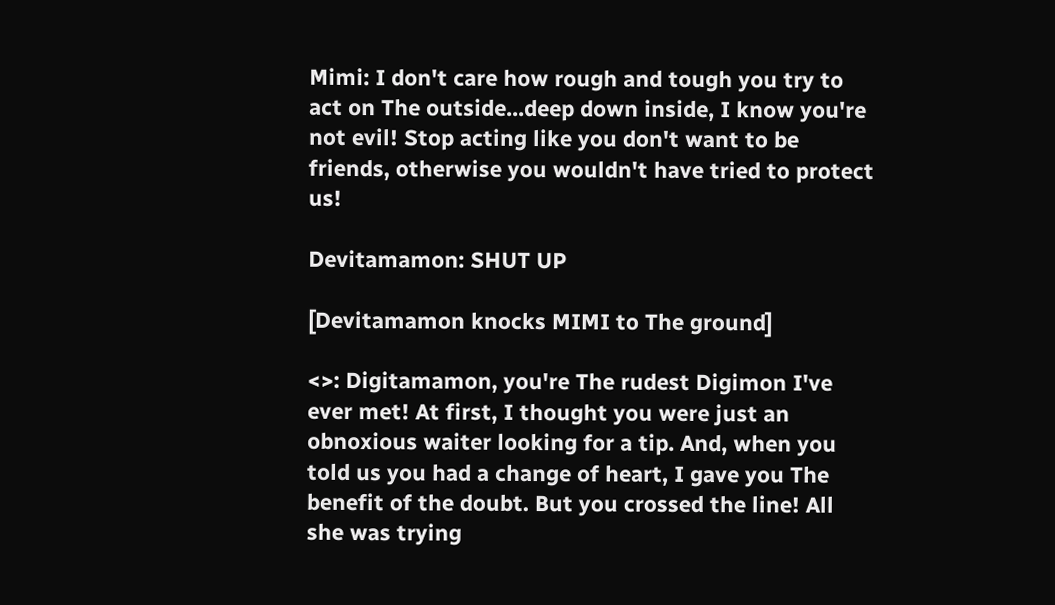Mimi: I don't care how rough and tough you try to act on The outside...deep down inside, I know you're not evil! Stop acting like you don't want to be friends, otherwise you wouldn't have tried to protect us!

Devitamamon: SHUT UP

[Devitamamon knocks MIMI to The ground]

<>: Digitamamon, you're The rudest Digimon I've ever met! At first, I thought you were just an obnoxious waiter looking for a tip. And, when you told us you had a change of heart, I gave you The benefit of the doubt. But you crossed the line! All she was trying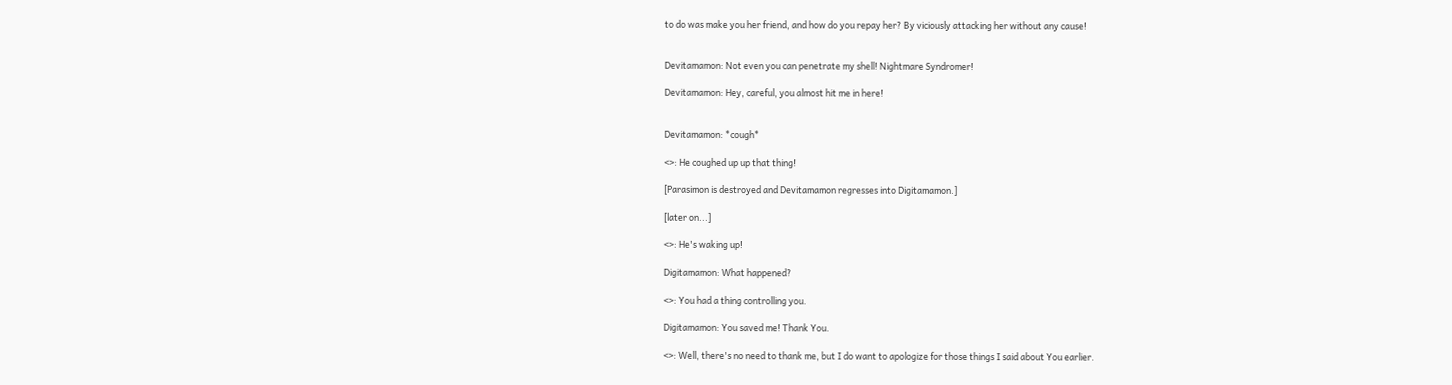to do was make you her friend, and how do you repay her? By viciously attacking her without any cause!


Devitamamon: Not even you can penetrate my shell! Nightmare Syndromer!

Devitamamon: Hey, careful, you almost hit me in here!


Devitamamon: *cough*

<>: He coughed up up that thing!

[Parasimon is destroyed and Devitamamon regresses into Digitamamon.]

[later on...]

<>: He's waking up!

Digitamamon: What happened?

<>: You had a thing controlling you.

Digitamamon: You saved me! Thank You.

<>: Well, there's no need to thank me, but I do want to apologize for those things I said about You earlier.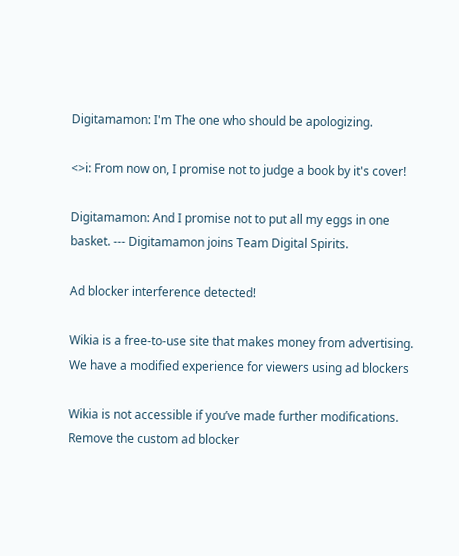Digitamamon: I'm The one who should be apologizing.

<>i: From now on, I promise not to judge a book by it's cover!

Digitamamon: And I promise not to put all my eggs in one basket. --- Digitamamon joins Team Digital Spirits.

Ad blocker interference detected!

Wikia is a free-to-use site that makes money from advertising. We have a modified experience for viewers using ad blockers

Wikia is not accessible if you’ve made further modifications. Remove the custom ad blocker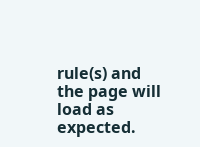rule(s) and the page will load as expected.